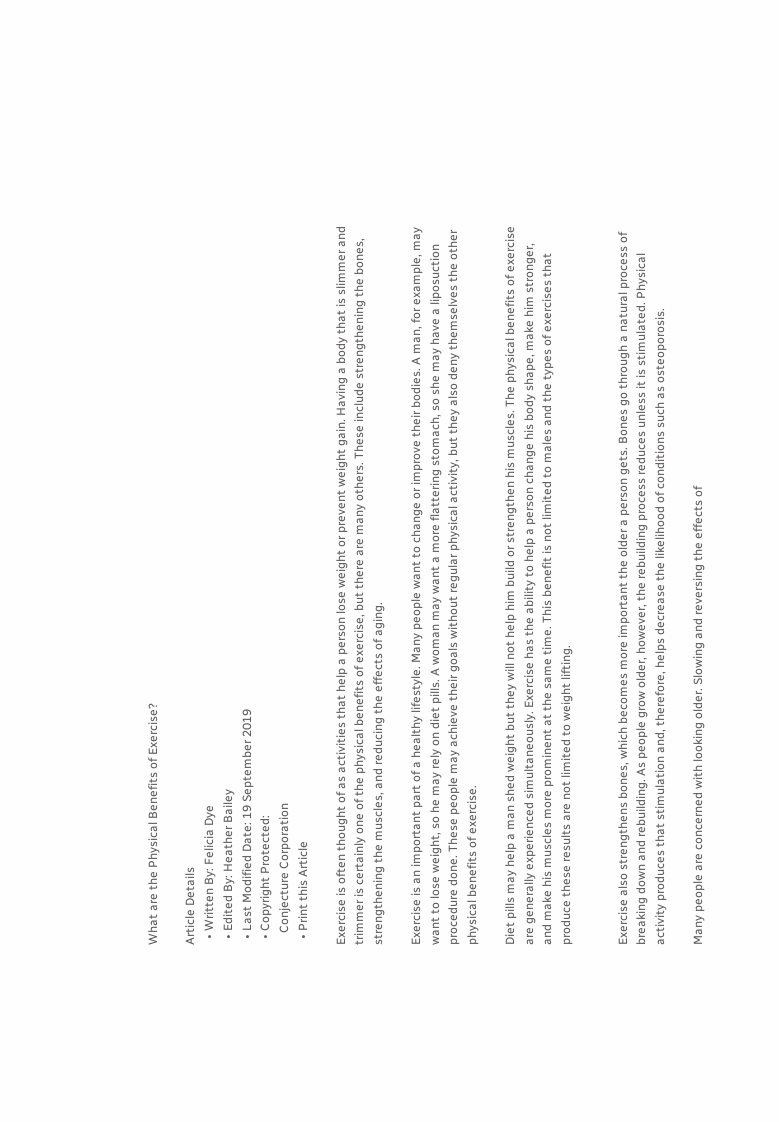What are the Physical Benefits of Exercise?

Article Details
  • Written By: Felicia Dye
  • Edited By: Heather Bailey
  • Last Modified Date: 19 September 2019
  • Copyright Protected:
    Conjecture Corporation
  • Print this Article

Exercise is often thought of as activities that help a person lose weight or prevent weight gain. Having a body that is slimmer and trimmer is certainly one of the physical benefits of exercise, but there are many others. These include strengthening the bones, strengthening the muscles, and reducing the effects of aging.

Exercise is an important part of a healthy lifestyle. Many people want to change or improve their bodies. A man, for example, may want to lose weight, so he may rely on diet pills. A woman may want a more flattering stomach, so she may have a liposuction procedure done. These people may achieve their goals without regular physical activity, but they also deny themselves the other physical benefits of exercise.

Diet pills may help a man shed weight but they will not help him build or strengthen his muscles. The physical benefits of exercise are generally experienced simultaneously. Exercise has the ability to help a person change his body shape, make him stronger, and make his muscles more prominent at the same time. This benefit is not limited to males and the types of exercises that produce these results are not limited to weight lifting.


Exercise also strengthens bones, which becomes more important the older a person gets. Bones go through a natural process of breaking down and rebuilding. As people grow older, however, the rebuilding process reduces unless it is stimulated. Physical activity produces that stimulation and, therefore, helps decrease the likelihood of conditions such as osteoporosis.

Many people are concerned with looking older. Slowing and reversing the effects of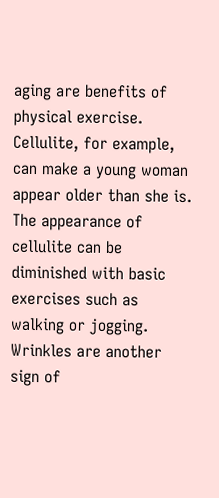aging are benefits of physical exercise. Cellulite, for example, can make a young woman appear older than she is. The appearance of cellulite can be diminished with basic exercises such as walking or jogging. Wrinkles are another sign of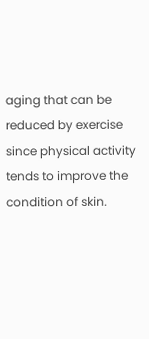aging that can be reduced by exercise since physical activity tends to improve the condition of skin.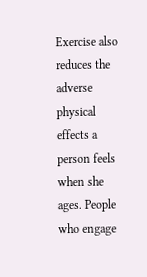Exercise also reduces the adverse physical effects a person feels when she ages. People who engage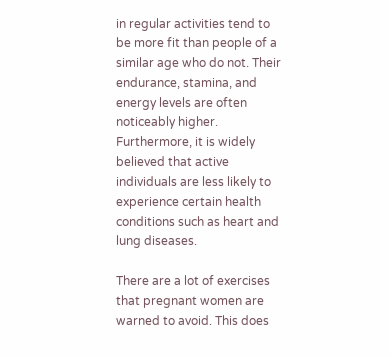in regular activities tend to be more fit than people of a similar age who do not. Their endurance, stamina, and energy levels are often noticeably higher. Furthermore, it is widely believed that active individuals are less likely to experience certain health conditions such as heart and lung diseases.

There are a lot of exercises that pregnant women are warned to avoid. This does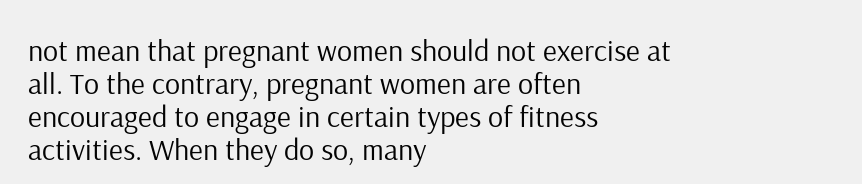not mean that pregnant women should not exercise at all. To the contrary, pregnant women are often encouraged to engage in certain types of fitness activities. When they do so, many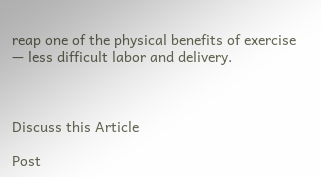reap one of the physical benefits of exercise — less difficult labor and delivery.



Discuss this Article

Post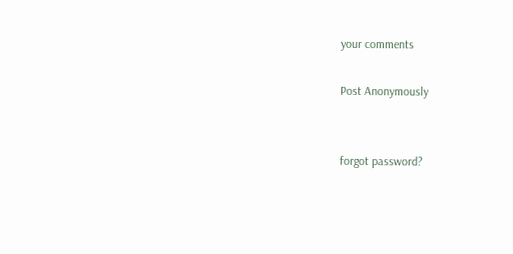your comments

Post Anonymously


forgot password?